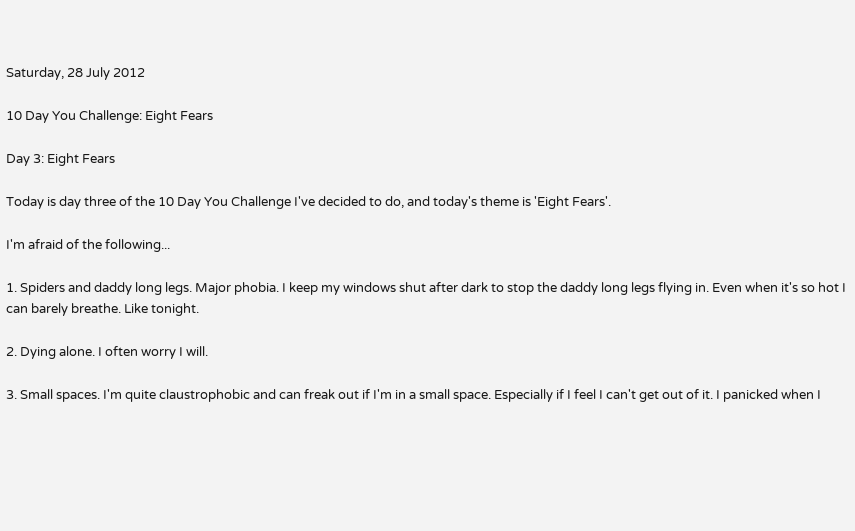Saturday, 28 July 2012

10 Day You Challenge: Eight Fears

Day 3: Eight Fears

Today is day three of the 10 Day You Challenge I've decided to do, and today's theme is 'Eight Fears'.

I'm afraid of the following...

1. Spiders and daddy long legs. Major phobia. I keep my windows shut after dark to stop the daddy long legs flying in. Even when it's so hot I can barely breathe. Like tonight.

2. Dying alone. I often worry I will.

3. Small spaces. I'm quite claustrophobic and can freak out if I'm in a small space. Especially if I feel I can't get out of it. I panicked when I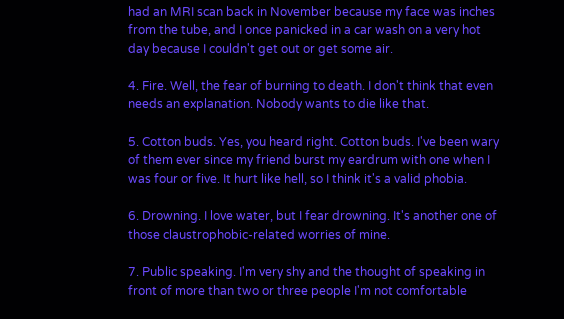had an MRI scan back in November because my face was inches from the tube, and I once panicked in a car wash on a very hot day because I couldn't get out or get some air.

4. Fire. Well, the fear of burning to death. I don't think that even needs an explanation. Nobody wants to die like that.

5. Cotton buds. Yes, you heard right. Cotton buds. I've been wary of them ever since my friend burst my eardrum with one when I was four or five. It hurt like hell, so I think it's a valid phobia.

6. Drowning. I love water, but I fear drowning. It's another one of those claustrophobic-related worries of mine.

7. Public speaking. I'm very shy and the thought of speaking in front of more than two or three people I'm not comfortable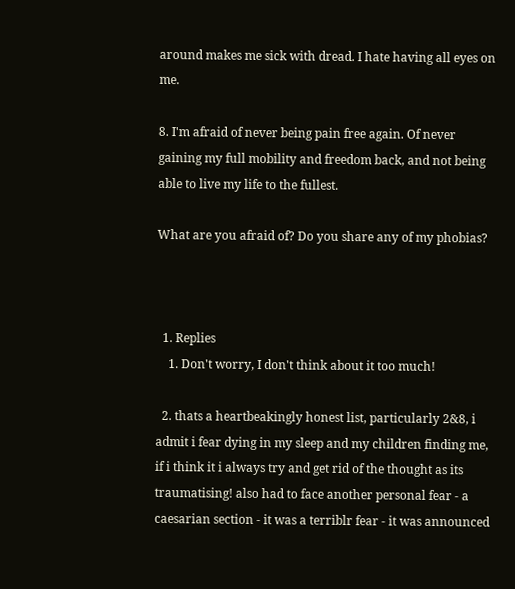around makes me sick with dread. I hate having all eyes on me.

8. I'm afraid of never being pain free again. Of never gaining my full mobility and freedom back, and not being able to live my life to the fullest.

What are you afraid of? Do you share any of my phobias?



  1. Replies
    1. Don't worry, I don't think about it too much!

  2. thats a heartbeakingly honest list, particularly 2&8, i admit i fear dying in my sleep and my children finding me, if i think it i always try and get rid of the thought as its traumatising! also had to face another personal fear - a caesarian section - it was a terriblr fear - it was announced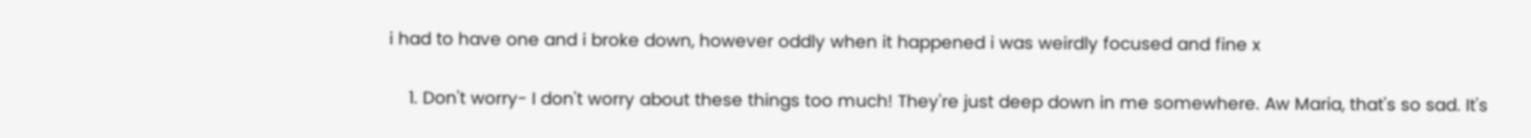i had to have one and i broke down, however oddly when it happened i was weirdly focused and fine x

    1. Don't worry- I don't worry about these things too much! They're just deep down in me somewhere. Aw Maria, that's so sad. It's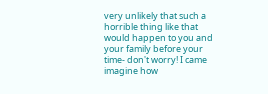very unlikely that such a horrible thing like that would happen to you and your family before your time- don't worry! I came imagine how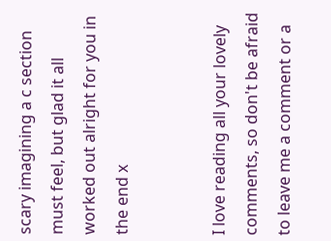scary imagining a c section must feel, but glad it all worked out alright for you in the end x


I love reading all your lovely comments, so don't be afraid to leave me a comment or a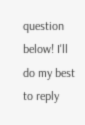question below! I'll do my best to reply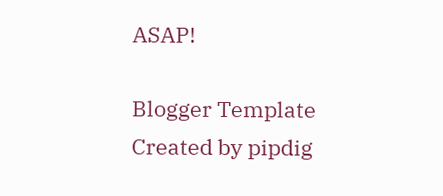ASAP!

Blogger Template Created by pipdig